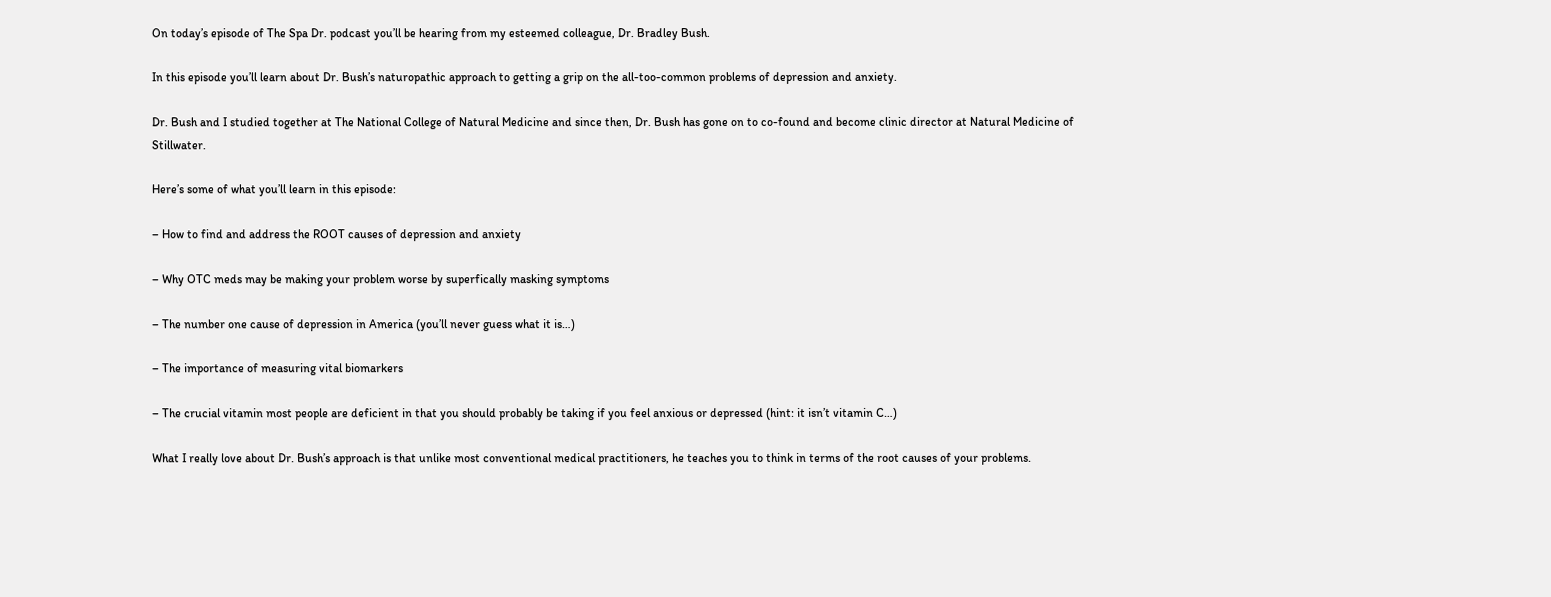On today’s episode of The Spa Dr. podcast you’ll be hearing from my esteemed colleague, Dr. Bradley Bush.

In this episode you’ll learn about Dr. Bush’s naturopathic approach to getting a grip on the all-too-common problems of depression and anxiety.

Dr. Bush and I studied together at The National College of Natural Medicine and since then, Dr. Bush has gone on to co-found and become clinic director at Natural Medicine of Stillwater.

Here’s some of what you’ll learn in this episode:

– How to find and address the ROOT causes of depression and anxiety

– Why OTC meds may be making your problem worse by superfically masking symptoms

– The number one cause of depression in America (you’ll never guess what it is…)

– The importance of measuring vital biomarkers

– The crucial vitamin most people are deficient in that you should probably be taking if you feel anxious or depressed (hint: it isn’t vitamin C…)

What I really love about Dr. Bush’s approach is that unlike most conventional medical practitioners, he teaches you to think in terms of the root causes of your problems.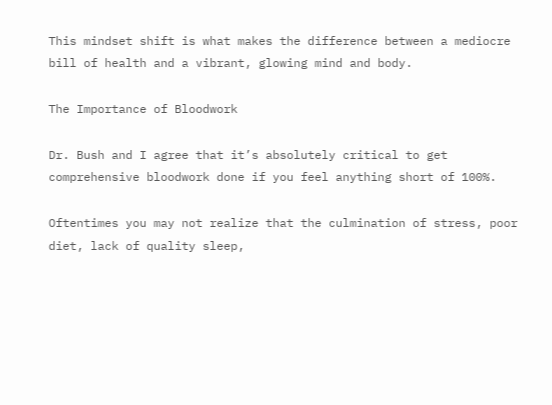This mindset shift is what makes the difference between a mediocre bill of health and a vibrant, glowing mind and body.

The Importance of Bloodwork

Dr. Bush and I agree that it’s absolutely critical to get comprehensive bloodwork done if you feel anything short of 100%.

Oftentimes you may not realize that the culmination of stress, poor diet, lack of quality sleep,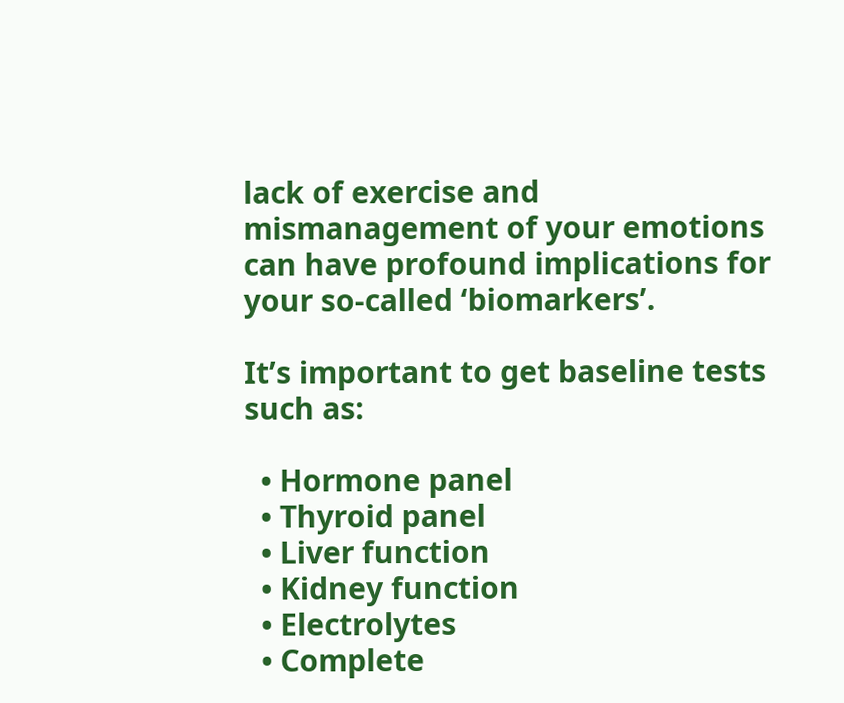lack of exercise and mismanagement of your emotions can have profound implications for your so-called ‘biomarkers’.

It’s important to get baseline tests such as:

  • Hormone panel
  • Thyroid panel
  • Liver function
  • Kidney function
  • Electrolytes
  • Complete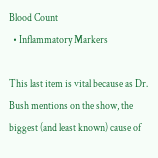Blood Count
  • Inflammatory Markers

This last item is vital because as Dr. Bush mentions on the show, the biggest (and least known) cause of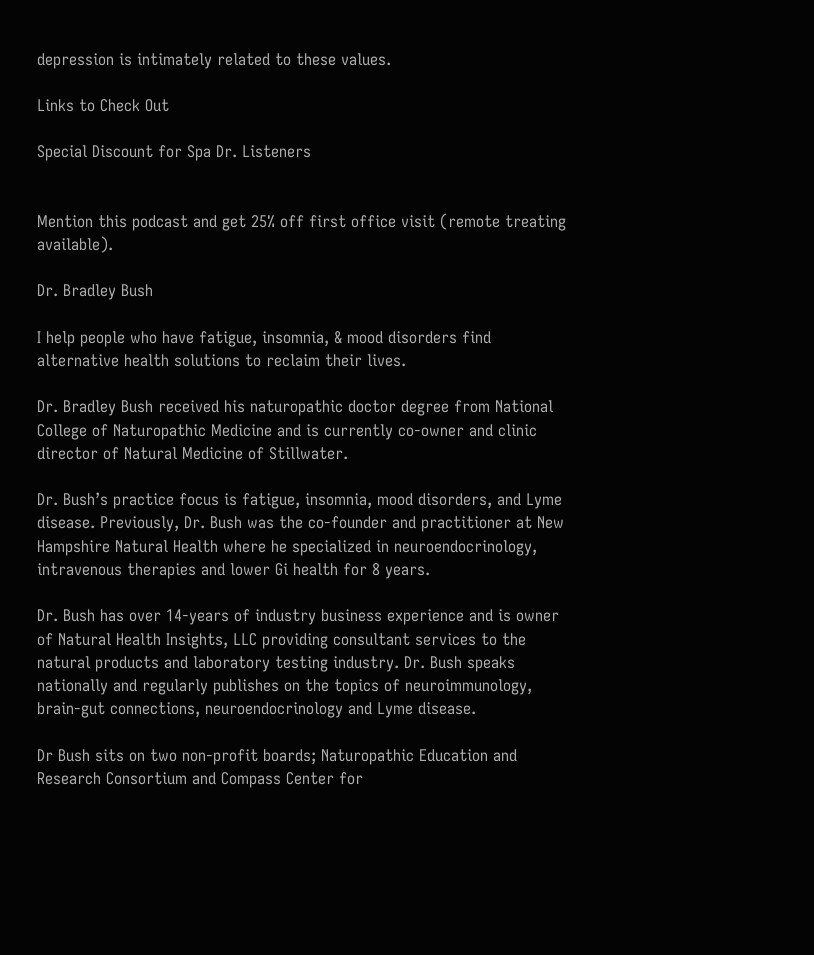depression is intimately related to these values.

Links to Check Out

Special Discount for Spa Dr. Listeners


Mention this podcast and get 25% off first office visit (remote treating available).

Dr. Bradley Bush

I help people who have fatigue, insomnia, & mood disorders find alternative health solutions to reclaim their lives.

Dr. Bradley Bush received his naturopathic doctor degree from National College of Naturopathic Medicine and is currently co-owner and clinic director of Natural Medicine of Stillwater.

Dr. Bush’s practice focus is fatigue, insomnia, mood disorders, and Lyme disease. Previously, Dr. Bush was the co-founder and practitioner at New Hampshire Natural Health where he specialized in neuroendocrinology, intravenous therapies and lower Gi health for 8 years.

Dr. Bush has over 14-years of industry business experience and is owner of Natural Health Insights, LLC providing consultant services to the natural products and laboratory testing industry. Dr. Bush speaks nationally and regularly publishes on the topics of neuroimmunology, brain-gut connections, neuroendocrinology and Lyme disease.

Dr Bush sits on two non-profit boards; Naturopathic Education and Research Consortium and Compass Center for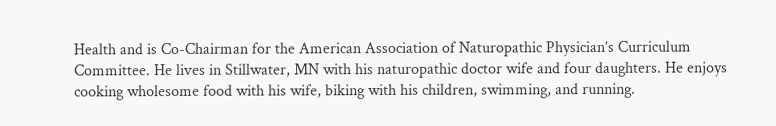Health and is Co-Chairman for the American Association of Naturopathic Physician’s Curriculum Committee. He lives in Stillwater, MN with his naturopathic doctor wife and four daughters. He enjoys cooking wholesome food with his wife, biking with his children, swimming, and running.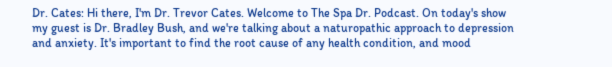Dr. Cates: Hi there, I'm Dr. Trevor Cates. Welcome to The Spa Dr. Podcast. On today's show my guest is Dr. Bradley Bush, and we're talking about a naturopathic approach to depression and anxiety. It's important to find the root cause of any health condition, and mood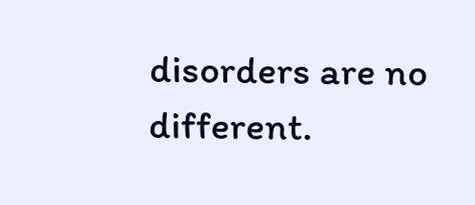disorders are no different.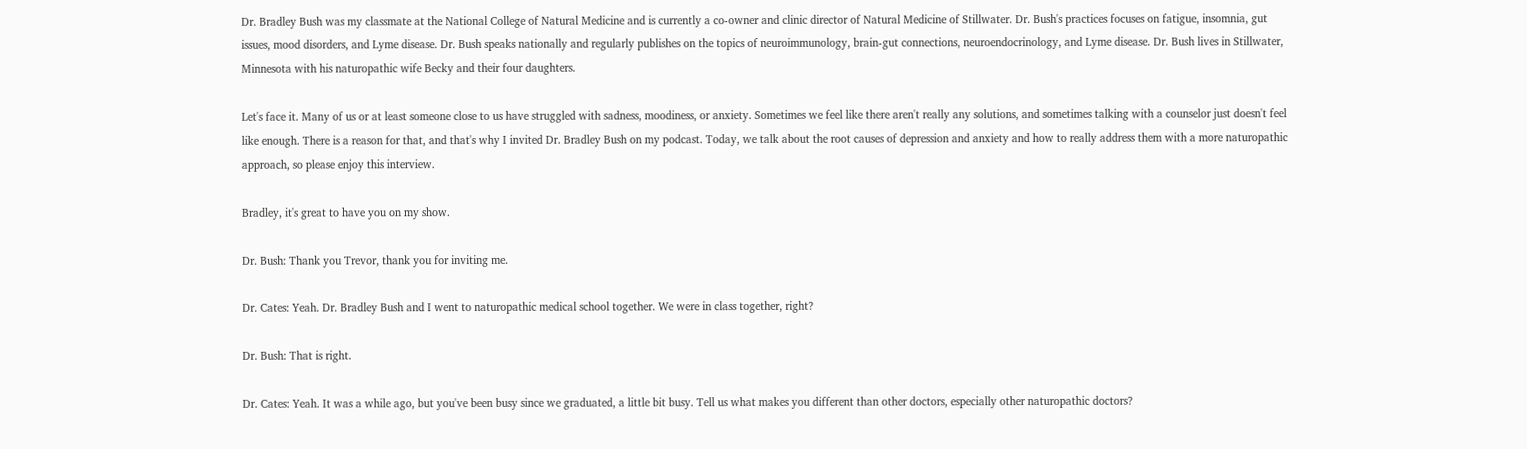Dr. Bradley Bush was my classmate at the National College of Natural Medicine and is currently a co-owner and clinic director of Natural Medicine of Stillwater. Dr. Bush's practices focuses on fatigue, insomnia, gut issues, mood disorders, and Lyme disease. Dr. Bush speaks nationally and regularly publishes on the topics of neuroimmunology, brain-gut connections, neuroendocrinology, and Lyme disease. Dr. Bush lives in Stillwater, Minnesota with his naturopathic wife Becky and their four daughters.

Let's face it. Many of us or at least someone close to us have struggled with sadness, moodiness, or anxiety. Sometimes we feel like there aren't really any solutions, and sometimes talking with a counselor just doesn't feel like enough. There is a reason for that, and that's why I invited Dr. Bradley Bush on my podcast. Today, we talk about the root causes of depression and anxiety and how to really address them with a more naturopathic approach, so please enjoy this interview.

Bradley, it's great to have you on my show.

Dr. Bush: Thank you Trevor, thank you for inviting me.

Dr. Cates: Yeah. Dr. Bradley Bush and I went to naturopathic medical school together. We were in class together, right?

Dr. Bush: That is right.

Dr. Cates: Yeah. It was a while ago, but you've been busy since we graduated, a little bit busy. Tell us what makes you different than other doctors, especially other naturopathic doctors?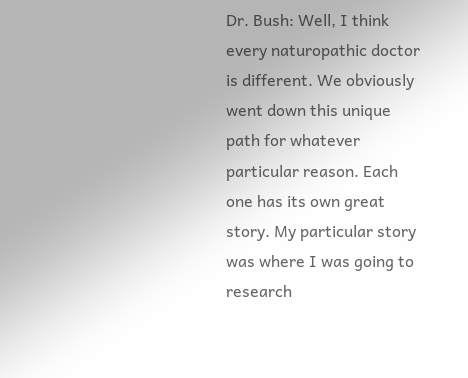Dr. Bush: Well, I think every naturopathic doctor is different. We obviously went down this unique path for whatever particular reason. Each one has its own great story. My particular story was where I was going to research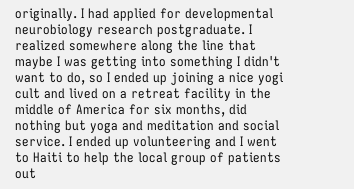originally. I had applied for developmental neurobiology research postgraduate. I realized somewhere along the line that maybe I was getting into something I didn't want to do, so I ended up joining a nice yogi cult and lived on a retreat facility in the middle of America for six months, did nothing but yoga and meditation and social service. I ended up volunteering and I went to Haiti to help the local group of patients out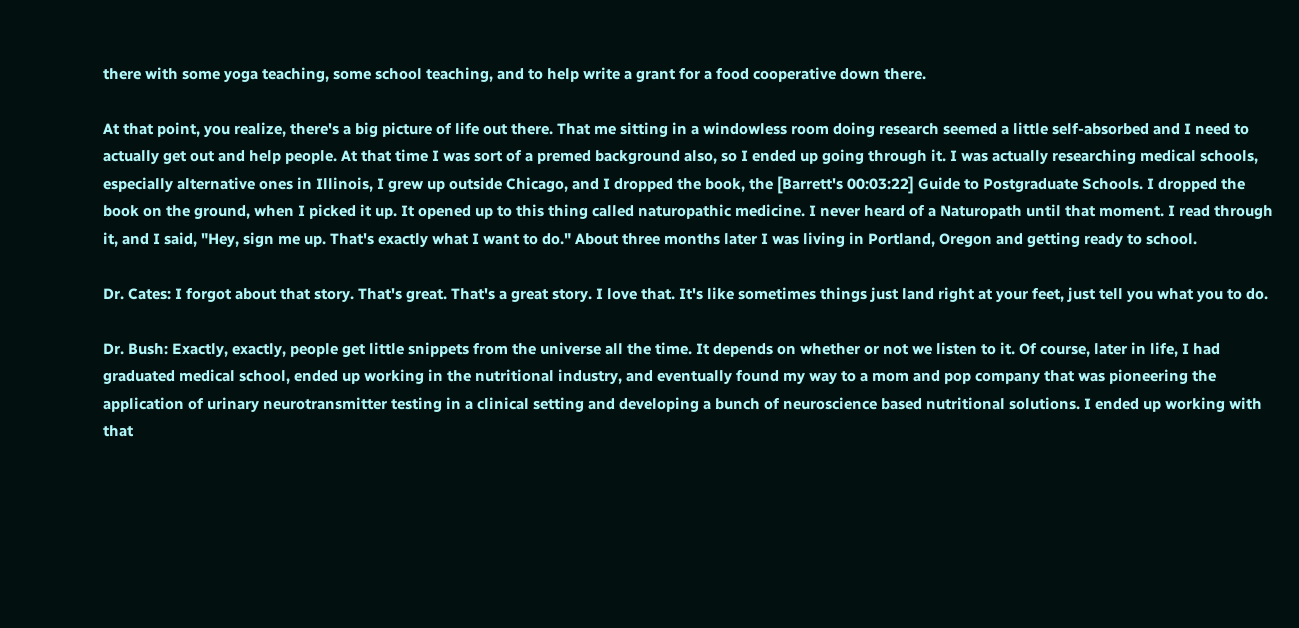there with some yoga teaching, some school teaching, and to help write a grant for a food cooperative down there.

At that point, you realize, there's a big picture of life out there. That me sitting in a windowless room doing research seemed a little self-absorbed and I need to actually get out and help people. At that time I was sort of a premed background also, so I ended up going through it. I was actually researching medical schools, especially alternative ones in Illinois, I grew up outside Chicago, and I dropped the book, the [Barrett's 00:03:22] Guide to Postgraduate Schools. I dropped the book on the ground, when I picked it up. It opened up to this thing called naturopathic medicine. I never heard of a Naturopath until that moment. I read through it, and I said, "Hey, sign me up. That's exactly what I want to do." About three months later I was living in Portland, Oregon and getting ready to school.

Dr. Cates: I forgot about that story. That's great. That's a great story. I love that. It's like sometimes things just land right at your feet, just tell you what you to do.

Dr. Bush: Exactly, exactly, people get little snippets from the universe all the time. It depends on whether or not we listen to it. Of course, later in life, I had graduated medical school, ended up working in the nutritional industry, and eventually found my way to a mom and pop company that was pioneering the application of urinary neurotransmitter testing in a clinical setting and developing a bunch of neuroscience based nutritional solutions. I ended up working with that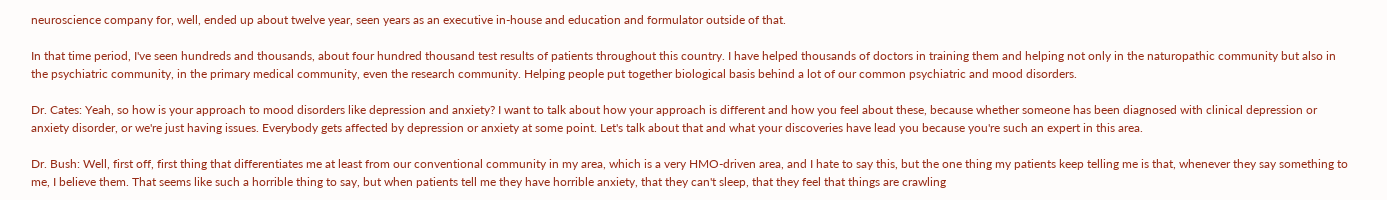neuroscience company for, well, ended up about twelve year, seen years as an executive in-house and education and formulator outside of that.

In that time period, I've seen hundreds and thousands, about four hundred thousand test results of patients throughout this country. I have helped thousands of doctors in training them and helping not only in the naturopathic community but also in the psychiatric community, in the primary medical community, even the research community. Helping people put together biological basis behind a lot of our common psychiatric and mood disorders.

Dr. Cates: Yeah, so how is your approach to mood disorders like depression and anxiety? I want to talk about how your approach is different and how you feel about these, because whether someone has been diagnosed with clinical depression or anxiety disorder, or we're just having issues. Everybody gets affected by depression or anxiety at some point. Let's talk about that and what your discoveries have lead you because you're such an expert in this area.

Dr. Bush: Well, first off, first thing that differentiates me at least from our conventional community in my area, which is a very HMO-driven area, and I hate to say this, but the one thing my patients keep telling me is that, whenever they say something to me, I believe them. That seems like such a horrible thing to say, but when patients tell me they have horrible anxiety, that they can't sleep, that they feel that things are crawling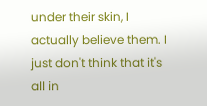under their skin, I actually believe them. I just don't think that it's all in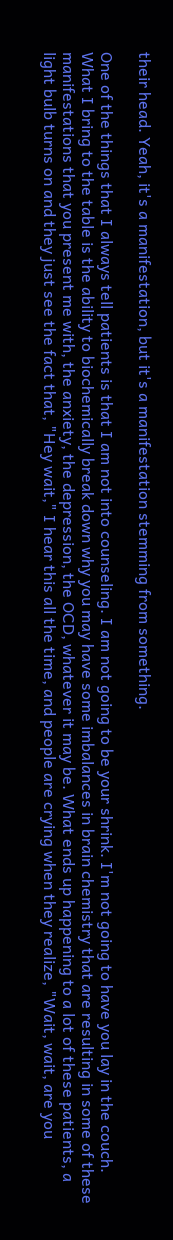their head. Yeah, it's a manifestation, but it's a manifestation stemming from something.

One of the things that I always tell patients is that I am not into counseling. I am not going to be your shrink. I'm not going to have you lay in the couch. What I bring to the table is the ability to biochemically break down why you may have some imbalances in brain chemistry that are resulting in some of these manifestations that you present me with, the anxiety, the depression, the OCD, whatever it may be. What ends up happening to a lot of these patients, a light bulb turns on and they just see the fact that, "Hey wait," I hear this all the time, and people are crying when they realize, "Wait, wait, are you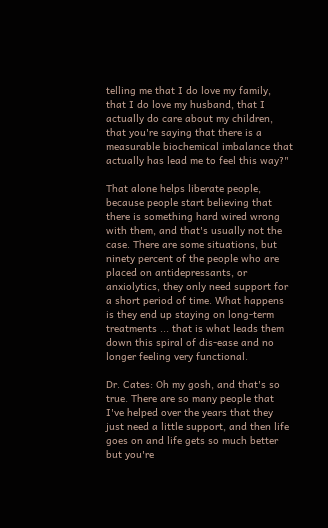telling me that I do love my family, that I do love my husband, that I actually do care about my children, that you're saying that there is a measurable biochemical imbalance that actually has lead me to feel this way?"

That alone helps liberate people, because people start believing that there is something hard wired wrong with them, and that's usually not the case. There are some situations, but ninety percent of the people who are placed on antidepressants, or anxiolytics, they only need support for a short period of time. What happens is they end up staying on long-term treatments ... that is what leads them down this spiral of dis-ease and no longer feeling very functional.

Dr. Cates: Oh my gosh, and that's so true. There are so many people that I've helped over the years that they just need a little support, and then life goes on and life gets so much better but you're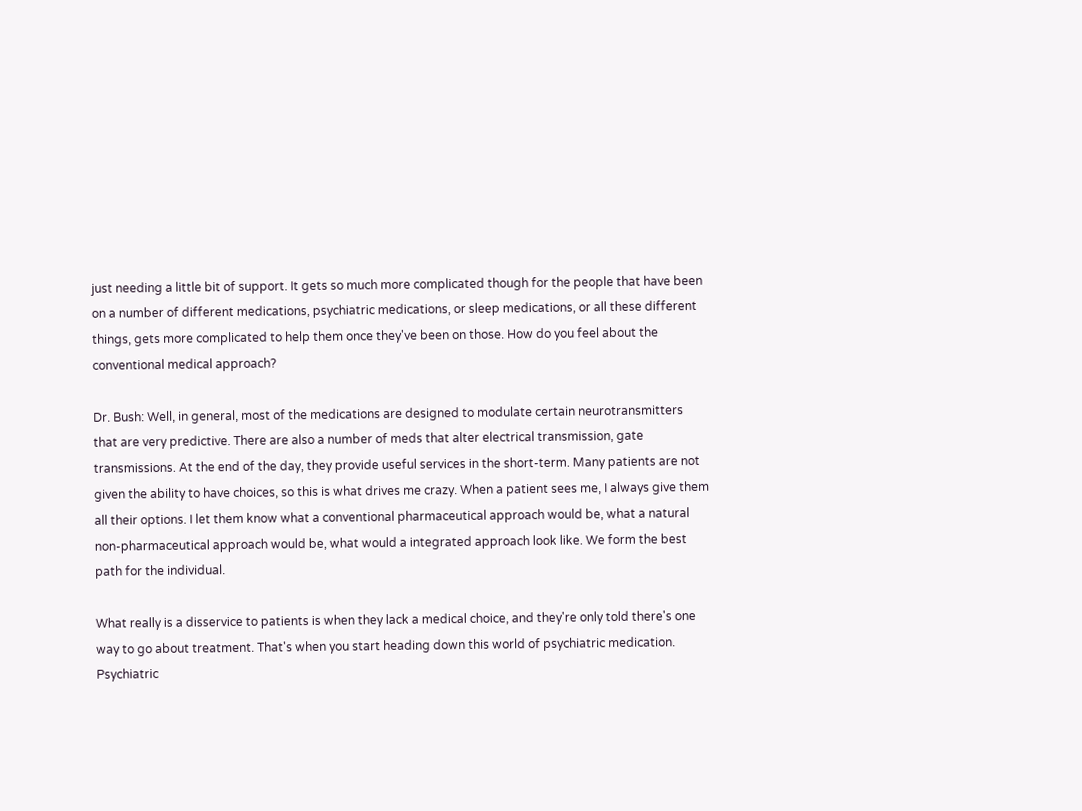just needing a little bit of support. It gets so much more complicated though for the people that have been on a number of different medications, psychiatric medications, or sleep medications, or all these different things, gets more complicated to help them once they've been on those. How do you feel about the conventional medical approach?

Dr. Bush: Well, in general, most of the medications are designed to modulate certain neurotransmitters that are very predictive. There are also a number of meds that alter electrical transmission, gate transmissions. At the end of the day, they provide useful services in the short-term. Many patients are not given the ability to have choices, so this is what drives me crazy. When a patient sees me, I always give them all their options. I let them know what a conventional pharmaceutical approach would be, what a natural non-pharmaceutical approach would be, what would a integrated approach look like. We form the best path for the individual.

What really is a disservice to patients is when they lack a medical choice, and they're only told there's one way to go about treatment. That's when you start heading down this world of psychiatric medication. Psychiatric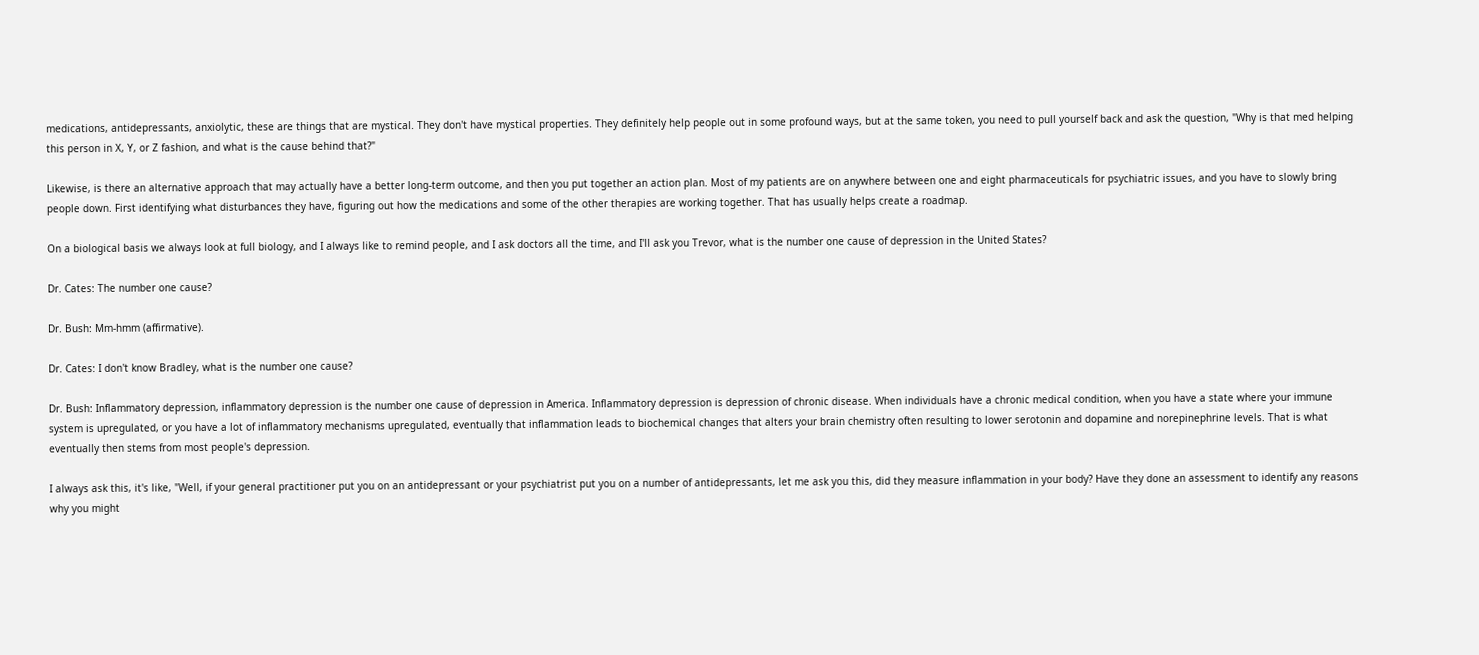medications, antidepressants, anxiolytic, these are things that are mystical. They don't have mystical properties. They definitely help people out in some profound ways, but at the same token, you need to pull yourself back and ask the question, "Why is that med helping this person in X, Y, or Z fashion, and what is the cause behind that?"

Likewise, is there an alternative approach that may actually have a better long-term outcome, and then you put together an action plan. Most of my patients are on anywhere between one and eight pharmaceuticals for psychiatric issues, and you have to slowly bring people down. First identifying what disturbances they have, figuring out how the medications and some of the other therapies are working together. That has usually helps create a roadmap.

On a biological basis we always look at full biology, and I always like to remind people, and I ask doctors all the time, and I'll ask you Trevor, what is the number one cause of depression in the United States?

Dr. Cates: The number one cause?

Dr. Bush: Mm-hmm (affirmative).

Dr. Cates: I don't know Bradley, what is the number one cause?

Dr. Bush: Inflammatory depression, inflammatory depression is the number one cause of depression in America. Inflammatory depression is depression of chronic disease. When individuals have a chronic medical condition, when you have a state where your immune system is upregulated, or you have a lot of inflammatory mechanisms upregulated, eventually that inflammation leads to biochemical changes that alters your brain chemistry often resulting to lower serotonin and dopamine and norepinephrine levels. That is what eventually then stems from most people's depression.

I always ask this, it's like, "Well, if your general practitioner put you on an antidepressant or your psychiatrist put you on a number of antidepressants, let me ask you this, did they measure inflammation in your body? Have they done an assessment to identify any reasons why you might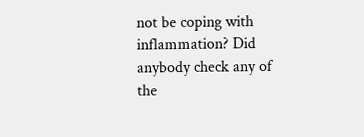not be coping with inflammation? Did anybody check any of the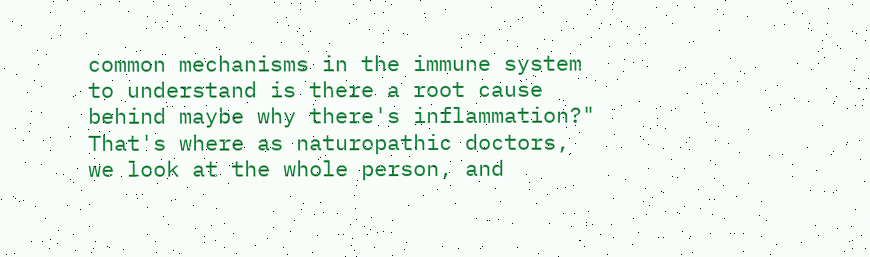common mechanisms in the immune system to understand is there a root cause behind maybe why there's inflammation?" That's where as naturopathic doctors, we look at the whole person, and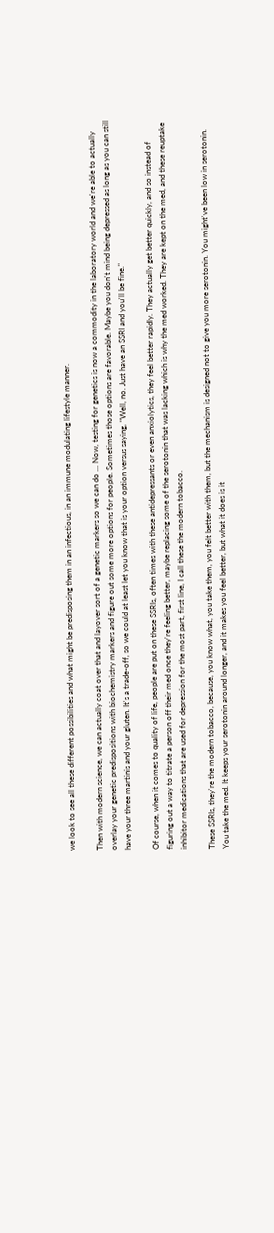we look to see all these different possibilities and what might be predisposing them in an infectious, in an immune modulating lifestyle manner.

Then with modern science, we can actually coat over that and layover sort of a genetic markers so we can do ... Now, testing for genetics is now a commodity in the laboratory world and we're able to actually overlay your genetic predispositions with biochemistry markers and figure out some more options for people. Sometimes those options are favorable. Maybe you don't mind being depressed as long as you can still have your three martinis and your gluten. It's a trade-off, so we could at least let you know that is your option versus saying, "Well, no. Just have an SSRI and you'll be fine."

Of course, when it comes to quality of life, people are put on these SSRIs, often times with these antidepressants or even anxiolytics, they feel better rapidly. They actually get better quickly, and so instead of figuring out a way to titrate a person off their med once they're feeling better, maybe replacing some of the serotonin that was lacking which is why the med worked. They are kept on the med, and these reuptake inhibitor medications that are used for depression for the most part, first line, I call these the modern tobacco.

These SSRIs, they're the modern tobacco, because, you know what, you take them, you felt better with them, but the mechanism is designed not to give you more serotonin. You might've been low in serotonin. You take the med. It keeps your serotonin around longer, and it makes you feel better, but what it does is it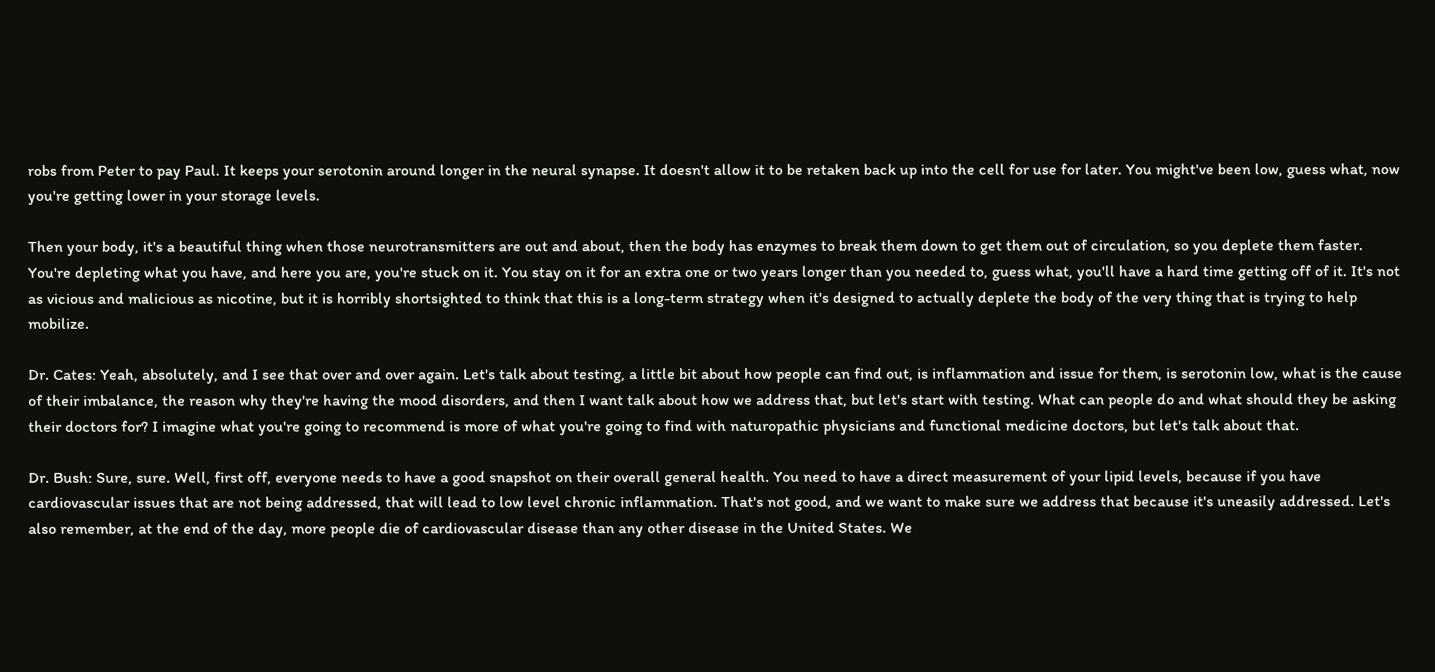robs from Peter to pay Paul. It keeps your serotonin around longer in the neural synapse. It doesn't allow it to be retaken back up into the cell for use for later. You might've been low, guess what, now you're getting lower in your storage levels.

Then your body, it's a beautiful thing when those neurotransmitters are out and about, then the body has enzymes to break them down to get them out of circulation, so you deplete them faster. You're depleting what you have, and here you are, you're stuck on it. You stay on it for an extra one or two years longer than you needed to, guess what, you'll have a hard time getting off of it. It's not as vicious and malicious as nicotine, but it is horribly shortsighted to think that this is a long-term strategy when it's designed to actually deplete the body of the very thing that is trying to help mobilize.

Dr. Cates: Yeah, absolutely, and I see that over and over again. Let's talk about testing, a little bit about how people can find out, is inflammation and issue for them, is serotonin low, what is the cause of their imbalance, the reason why they're having the mood disorders, and then I want talk about how we address that, but let's start with testing. What can people do and what should they be asking their doctors for? I imagine what you're going to recommend is more of what you're going to find with naturopathic physicians and functional medicine doctors, but let's talk about that.

Dr. Bush: Sure, sure. Well, first off, everyone needs to have a good snapshot on their overall general health. You need to have a direct measurement of your lipid levels, because if you have cardiovascular issues that are not being addressed, that will lead to low level chronic inflammation. That's not good, and we want to make sure we address that because it's uneasily addressed. Let's also remember, at the end of the day, more people die of cardiovascular disease than any other disease in the United States. We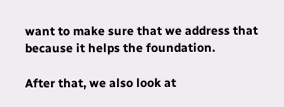want to make sure that we address that because it helps the foundation.

After that, we also look at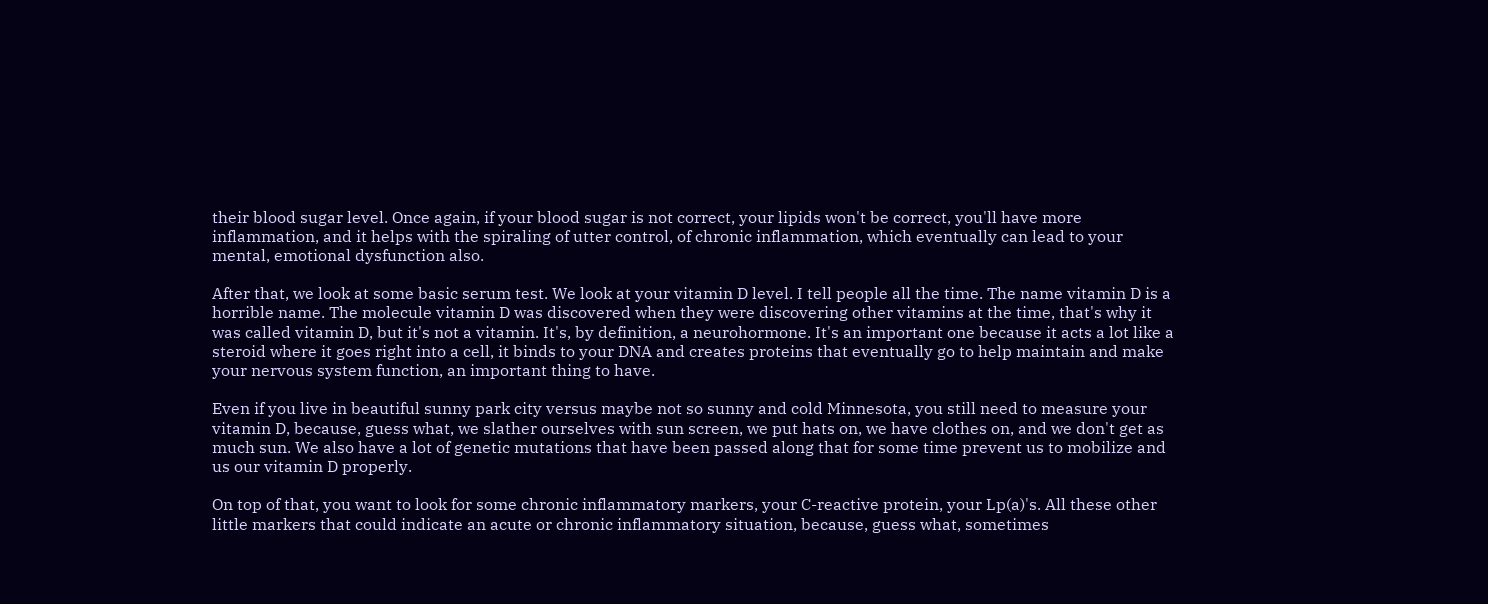their blood sugar level. Once again, if your blood sugar is not correct, your lipids won't be correct, you'll have more inflammation, and it helps with the spiraling of utter control, of chronic inflammation, which eventually can lead to your mental, emotional dysfunction also.

After that, we look at some basic serum test. We look at your vitamin D level. I tell people all the time. The name vitamin D is a horrible name. The molecule vitamin D was discovered when they were discovering other vitamins at the time, that's why it was called vitamin D, but it's not a vitamin. It's, by definition, a neurohormone. It's an important one because it acts a lot like a steroid where it goes right into a cell, it binds to your DNA and creates proteins that eventually go to help maintain and make your nervous system function, an important thing to have.

Even if you live in beautiful sunny park city versus maybe not so sunny and cold Minnesota, you still need to measure your vitamin D, because, guess what, we slather ourselves with sun screen, we put hats on, we have clothes on, and we don't get as much sun. We also have a lot of genetic mutations that have been passed along that for some time prevent us to mobilize and us our vitamin D properly.

On top of that, you want to look for some chronic inflammatory markers, your C-reactive protein, your Lp(a)'s. All these other little markers that could indicate an acute or chronic inflammatory situation, because, guess what, sometimes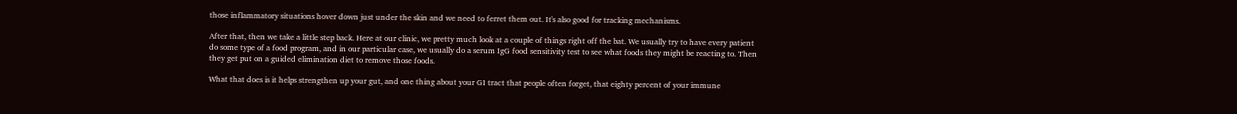those inflammatory situations hover down just under the skin and we need to ferret them out. It's also good for tracking mechanisms.

After that, then we take a little step back. Here at our clinic, we pretty much look at a couple of things right off the bat. We usually try to have every patient do some type of a food program, and in our particular case, we usually do a serum IgG food sensitivity test to see what foods they might be reacting to. Then they get put on a guided elimination diet to remove those foods.

What that does is it helps strengthen up your gut, and one thing about your GI tract that people often forget, that eighty percent of your immune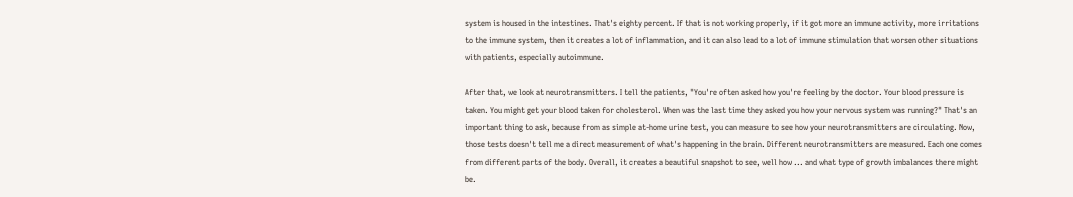system is housed in the intestines. That's eighty percent. If that is not working properly, if it got more an immune activity, more irritations to the immune system, then it creates a lot of inflammation, and it can also lead to a lot of immune stimulation that worsen other situations with patients, especially autoimmune.

After that, we look at neurotransmitters. I tell the patients, "You're often asked how you're feeling by the doctor. Your blood pressure is taken. You might get your blood taken for cholesterol. When was the last time they asked you how your nervous system was running?" That's an important thing to ask, because from as simple at-home urine test, you can measure to see how your neurotransmitters are circulating. Now, those tests doesn't tell me a direct measurement of what's happening in the brain. Different neurotransmitters are measured. Each one comes from different parts of the body. Overall, it creates a beautiful snapshot to see, well how ... and what type of growth imbalances there might be.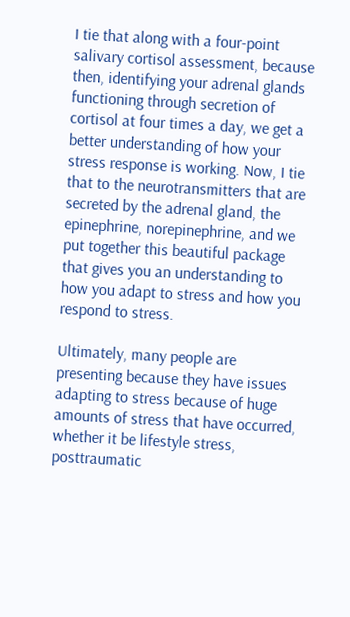I tie that along with a four-point salivary cortisol assessment, because then, identifying your adrenal glands functioning through secretion of cortisol at four times a day, we get a better understanding of how your stress response is working. Now, I tie that to the neurotransmitters that are secreted by the adrenal gland, the epinephrine, norepinephrine, and we put together this beautiful package that gives you an understanding to how you adapt to stress and how you respond to stress.

Ultimately, many people are presenting because they have issues adapting to stress because of huge amounts of stress that have occurred, whether it be lifestyle stress, posttraumatic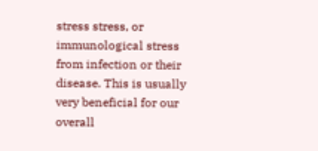stress stress, or immunological stress from infection or their disease. This is usually very beneficial for our overall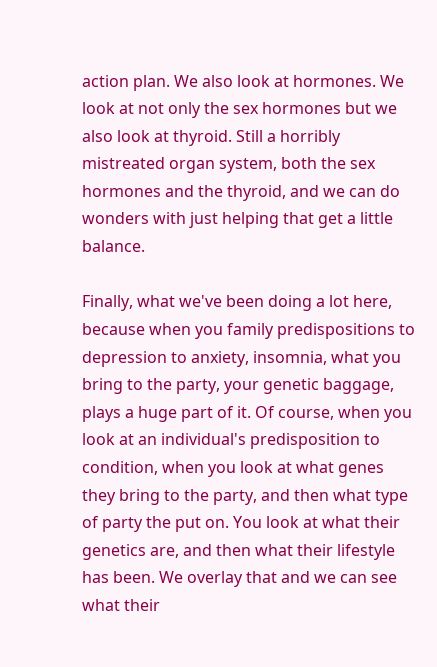action plan. We also look at hormones. We look at not only the sex hormones but we also look at thyroid. Still a horribly mistreated organ system, both the sex hormones and the thyroid, and we can do wonders with just helping that get a little balance.

Finally, what we've been doing a lot here, because when you family predispositions to depression to anxiety, insomnia, what you bring to the party, your genetic baggage, plays a huge part of it. Of course, when you look at an individual's predisposition to condition, when you look at what genes they bring to the party, and then what type of party the put on. You look at what their genetics are, and then what their lifestyle has been. We overlay that and we can see what their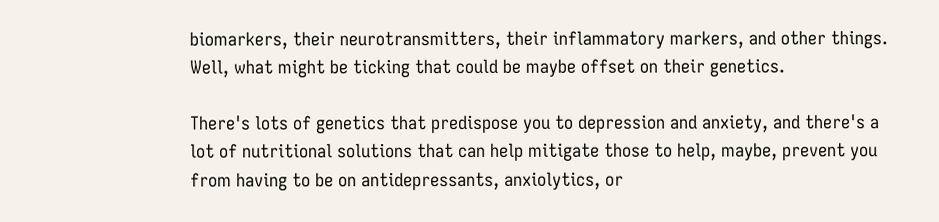biomarkers, their neurotransmitters, their inflammatory markers, and other things. Well, what might be ticking that could be maybe offset on their genetics.

There's lots of genetics that predispose you to depression and anxiety, and there's a lot of nutritional solutions that can help mitigate those to help, maybe, prevent you from having to be on antidepressants, anxiolytics, or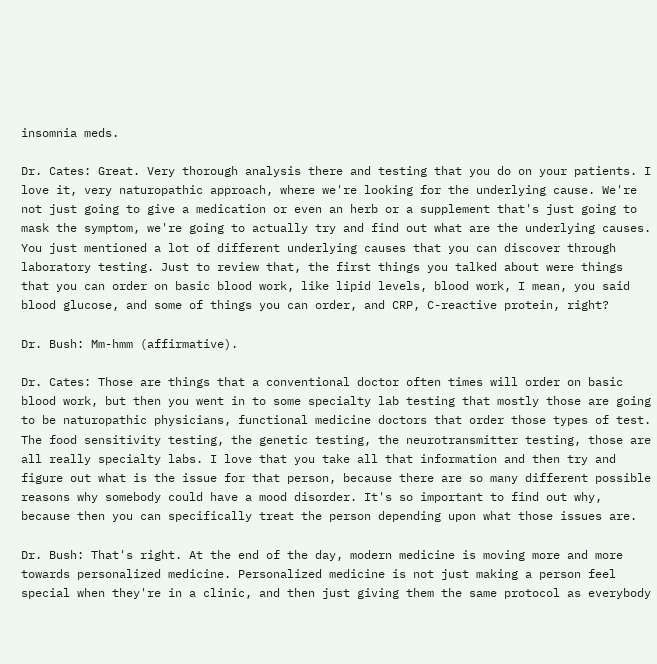insomnia meds.

Dr. Cates: Great. Very thorough analysis there and testing that you do on your patients. I love it, very naturopathic approach, where we're looking for the underlying cause. We're not just going to give a medication or even an herb or a supplement that's just going to mask the symptom, we're going to actually try and find out what are the underlying causes. You just mentioned a lot of different underlying causes that you can discover through laboratory testing. Just to review that, the first things you talked about were things that you can order on basic blood work, like lipid levels, blood work, I mean, you said blood glucose, and some of things you can order, and CRP, C-reactive protein, right?

Dr. Bush: Mm-hmm (affirmative).

Dr. Cates: Those are things that a conventional doctor often times will order on basic blood work, but then you went in to some specialty lab testing that mostly those are going to be naturopathic physicians, functional medicine doctors that order those types of test. The food sensitivity testing, the genetic testing, the neurotransmitter testing, those are all really specialty labs. I love that you take all that information and then try and figure out what is the issue for that person, because there are so many different possible reasons why somebody could have a mood disorder. It's so important to find out why, because then you can specifically treat the person depending upon what those issues are.

Dr. Bush: That's right. At the end of the day, modern medicine is moving more and more towards personalized medicine. Personalized medicine is not just making a person feel special when they're in a clinic, and then just giving them the same protocol as everybody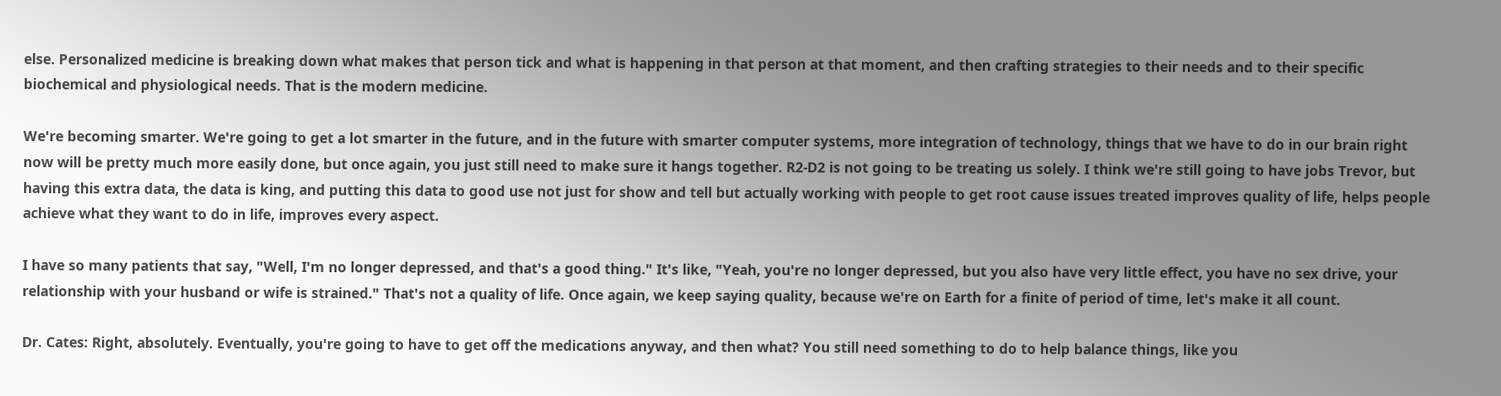else. Personalized medicine is breaking down what makes that person tick and what is happening in that person at that moment, and then crafting strategies to their needs and to their specific biochemical and physiological needs. That is the modern medicine.

We're becoming smarter. We're going to get a lot smarter in the future, and in the future with smarter computer systems, more integration of technology, things that we have to do in our brain right now will be pretty much more easily done, but once again, you just still need to make sure it hangs together. R2-D2 is not going to be treating us solely. I think we're still going to have jobs Trevor, but having this extra data, the data is king, and putting this data to good use not just for show and tell but actually working with people to get root cause issues treated improves quality of life, helps people achieve what they want to do in life, improves every aspect.

I have so many patients that say, "Well, I'm no longer depressed, and that's a good thing." It's like, "Yeah, you're no longer depressed, but you also have very little effect, you have no sex drive, your relationship with your husband or wife is strained." That's not a quality of life. Once again, we keep saying quality, because we're on Earth for a finite of period of time, let's make it all count.

Dr. Cates: Right, absolutely. Eventually, you're going to have to get off the medications anyway, and then what? You still need something to do to help balance things, like you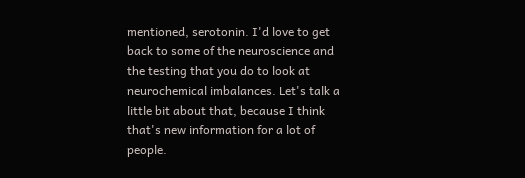mentioned, serotonin. I'd love to get back to some of the neuroscience and the testing that you do to look at neurochemical imbalances. Let's talk a little bit about that, because I think that's new information for a lot of people.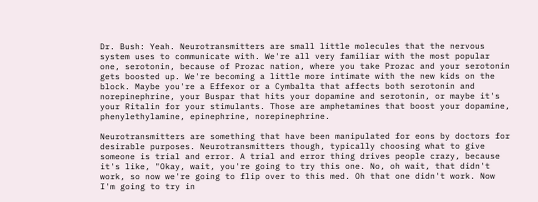Dr. Bush: Yeah. Neurotransmitters are small little molecules that the nervous system uses to communicate with. We're all very familiar with the most popular one, serotonin, because of Prozac nation, where you take Prozac and your serotonin gets boosted up. We're becoming a little more intimate with the new kids on the block. Maybe you're a Effexor or a Cymbalta that affects both serotonin and norepinephrine, your Buspar that hits your dopamine and serotonin, or maybe it's your Ritalin for your stimulants. Those are amphetamines that boost your dopamine, phenylethylamine, epinephrine, norepinephrine.

Neurotransmitters are something that have been manipulated for eons by doctors for desirable purposes. Neurotransmitters though, typically choosing what to give someone is trial and error. A trial and error thing drives people crazy, because it's like, "Okay, wait, you're going to try this one. No, oh wait, that didn't work, so now we're going to flip over to this med. Oh that one didn't work. Now I'm going to try in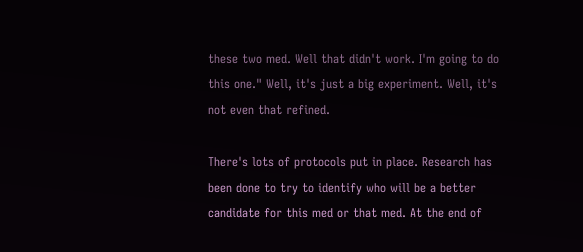these two med. Well that didn't work. I'm going to do this one." Well, it's just a big experiment. Well, it's not even that refined.

There's lots of protocols put in place. Research has been done to try to identify who will be a better candidate for this med or that med. At the end of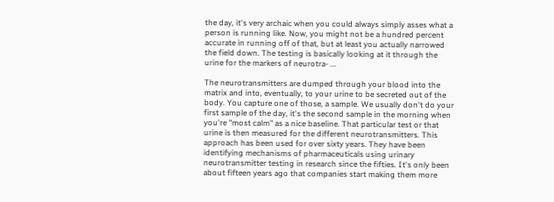the day, it's very archaic when you could always simply asses what a person is running like. Now, you might not be a hundred percent accurate in running off of that, but at least you actually narrowed the field down. The testing is basically looking at it through the urine for the markers of neurotra- ...

The neurotransmitters are dumped through your blood into the matrix and into, eventually, to your urine to be secreted out of the body. You capture one of those, a sample. We usually don't do your first sample of the day, it's the second sample in the morning when you're "most calm" as a nice baseline. That particular test or that urine is then measured for the different neurotransmitters. This approach has been used for over sixty years. They have been identifying mechanisms of pharmaceuticals using urinary neurotransmitter testing in research since the fifties. It's only been about fifteen years ago that companies start making them more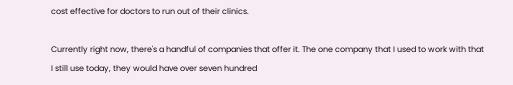cost effective for doctors to run out of their clinics.

Currently right now, there's a handful of companies that offer it. The one company that I used to work with that I still use today, they would have over seven hundred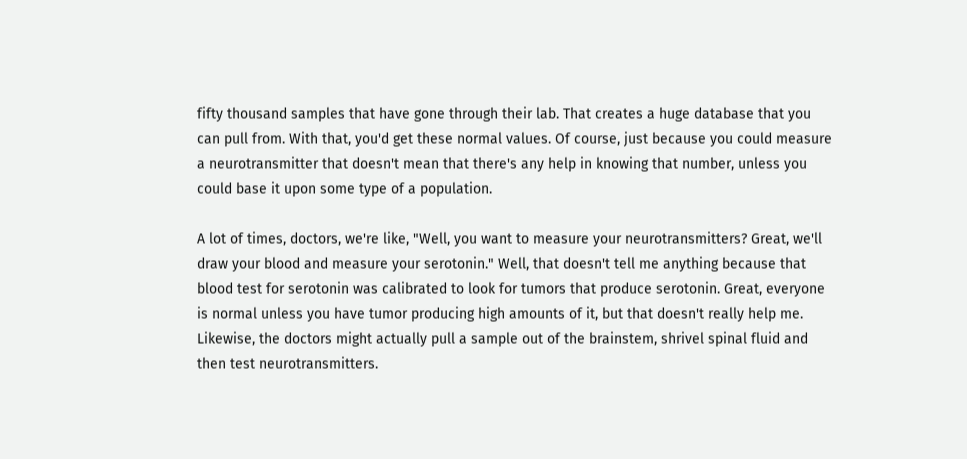fifty thousand samples that have gone through their lab. That creates a huge database that you can pull from. With that, you'd get these normal values. Of course, just because you could measure a neurotransmitter that doesn't mean that there's any help in knowing that number, unless you could base it upon some type of a population.

A lot of times, doctors, we're like, "Well, you want to measure your neurotransmitters? Great, we'll draw your blood and measure your serotonin." Well, that doesn't tell me anything because that blood test for serotonin was calibrated to look for tumors that produce serotonin. Great, everyone is normal unless you have tumor producing high amounts of it, but that doesn't really help me. Likewise, the doctors might actually pull a sample out of the brainstem, shrivel spinal fluid and then test neurotransmitters.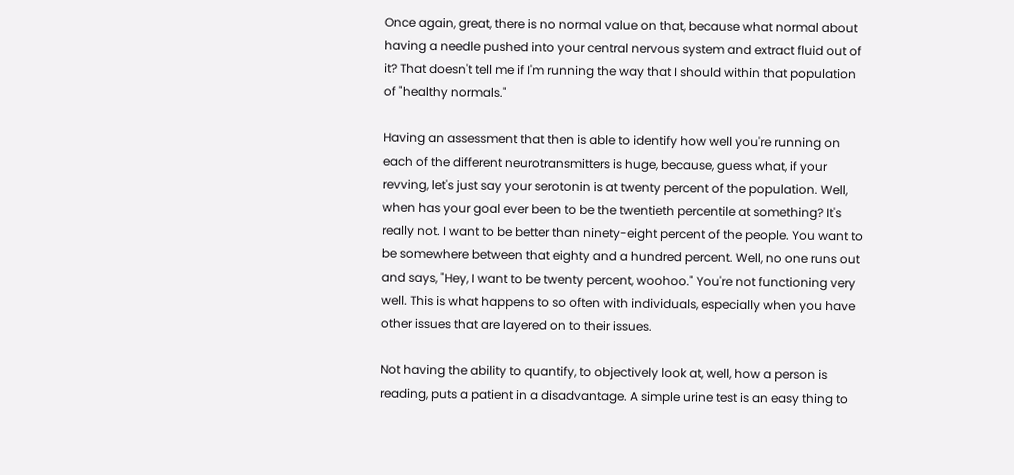Once again, great, there is no normal value on that, because what normal about having a needle pushed into your central nervous system and extract fluid out of it? That doesn't tell me if I'm running the way that I should within that population of "healthy normals."

Having an assessment that then is able to identify how well you're running on each of the different neurotransmitters is huge, because, guess what, if your revving, let's just say your serotonin is at twenty percent of the population. Well, when has your goal ever been to be the twentieth percentile at something? It's really not. I want to be better than ninety-eight percent of the people. You want to be somewhere between that eighty and a hundred percent. Well, no one runs out and says, "Hey, I want to be twenty percent, woohoo." You're not functioning very well. This is what happens to so often with individuals, especially when you have other issues that are layered on to their issues.

Not having the ability to quantify, to objectively look at, well, how a person is reading, puts a patient in a disadvantage. A simple urine test is an easy thing to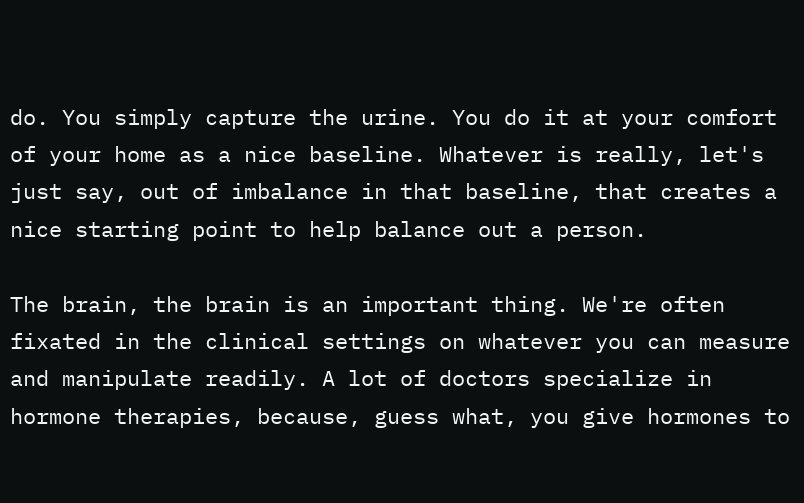do. You simply capture the urine. You do it at your comfort of your home as a nice baseline. Whatever is really, let's just say, out of imbalance in that baseline, that creates a nice starting point to help balance out a person.

The brain, the brain is an important thing. We're often fixated in the clinical settings on whatever you can measure and manipulate readily. A lot of doctors specialize in hormone therapies, because, guess what, you give hormones to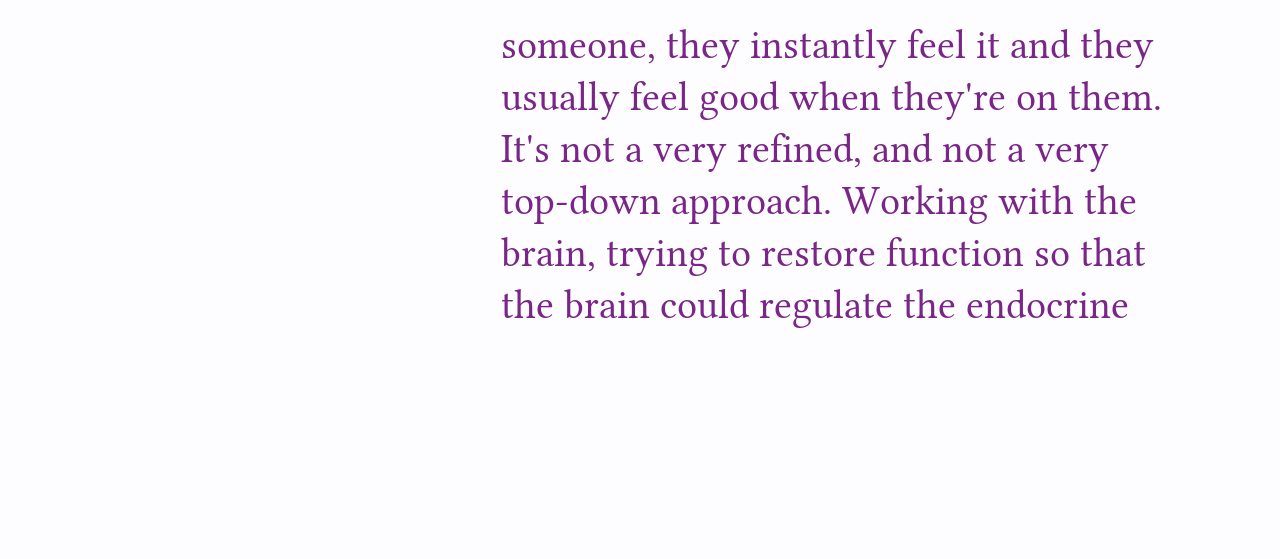someone, they instantly feel it and they usually feel good when they're on them. It's not a very refined, and not a very top-down approach. Working with the brain, trying to restore function so that the brain could regulate the endocrine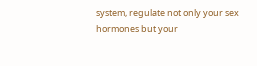system, regulate not only your sex hormones but your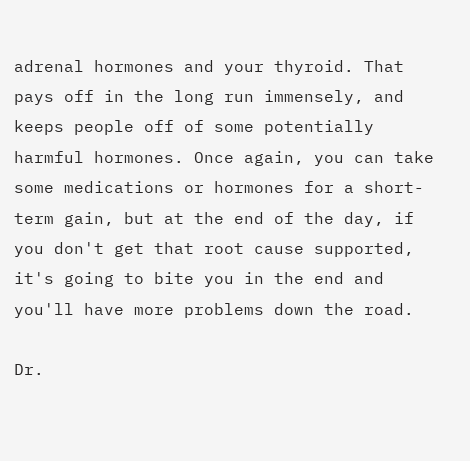adrenal hormones and your thyroid. That pays off in the long run immensely, and keeps people off of some potentially harmful hormones. Once again, you can take some medications or hormones for a short-term gain, but at the end of the day, if you don't get that root cause supported, it's going to bite you in the end and you'll have more problems down the road.

Dr.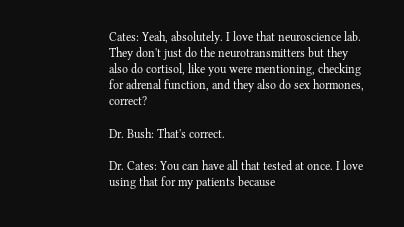Cates: Yeah, absolutely. I love that neuroscience lab. They don't just do the neurotransmitters but they also do cortisol, like you were mentioning, checking for adrenal function, and they also do sex hormones, correct?

Dr. Bush: That's correct.

Dr. Cates: You can have all that tested at once. I love using that for my patients because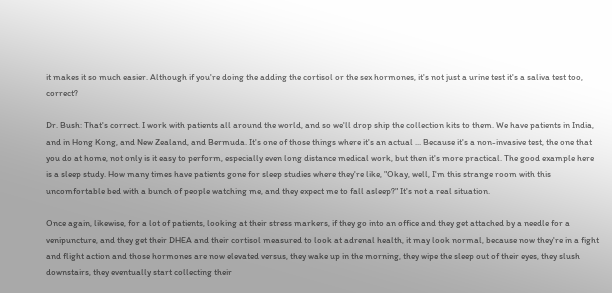it makes it so much easier. Although if you're doing the adding the cortisol or the sex hormones, it's not just a urine test it's a saliva test too, correct?

Dr. Bush: That's correct. I work with patients all around the world, and so we'll drop ship the collection kits to them. We have patients in India, and in Hong Kong, and New Zealand, and Bermuda. It's one of those things where it's an actual ... Because it's a non-invasive test, the one that you do at home, not only is it easy to perform, especially even long distance medical work, but then it's more practical. The good example here is a sleep study. How many times have patients gone for sleep studies where they're like, "Okay, well, I'm this strange room with this uncomfortable bed with a bunch of people watching me, and they expect me to fall asleep?" It's not a real situation.

Once again, likewise, for a lot of patients, looking at their stress markers, if they go into an office and they get attached by a needle for a venipuncture, and they get their DHEA and their cortisol measured to look at adrenal health, it may look normal, because now they're in a fight and flight action and those hormones are now elevated versus, they wake up in the morning, they wipe the sleep out of their eyes, they slush downstairs, they eventually start collecting their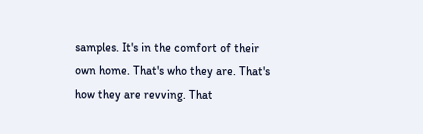samples. It's in the comfort of their own home. That's who they are. That's how they are revving. That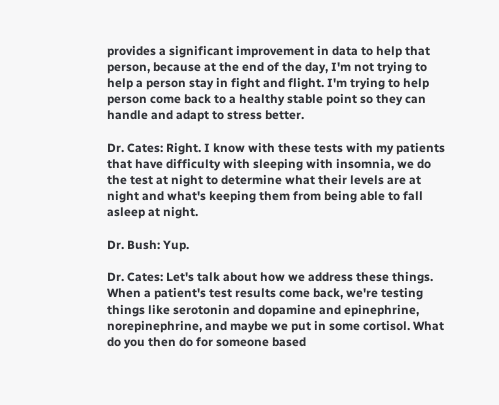provides a significant improvement in data to help that person, because at the end of the day, I'm not trying to help a person stay in fight and flight. I'm trying to help person come back to a healthy stable point so they can handle and adapt to stress better.

Dr. Cates: Right. I know with these tests with my patients that have difficulty with sleeping with insomnia, we do the test at night to determine what their levels are at night and what's keeping them from being able to fall asleep at night.

Dr. Bush: Yup.

Dr. Cates: Let's talk about how we address these things. When a patient's test results come back, we're testing things like serotonin and dopamine and epinephrine, norepinephrine, and maybe we put in some cortisol. What do you then do for someone based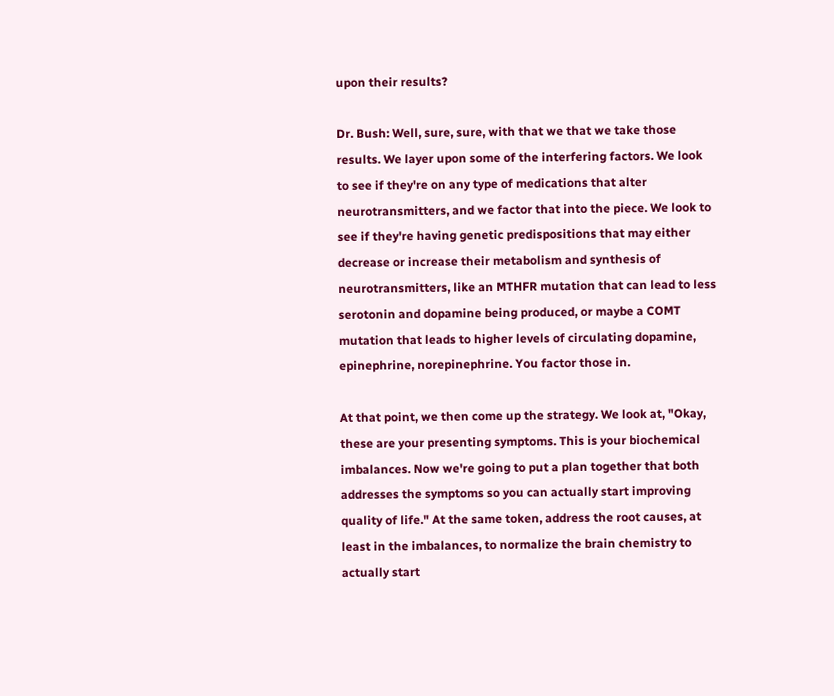upon their results?

Dr. Bush: Well, sure, sure, with that we that we take those results. We layer upon some of the interfering factors. We look to see if they're on any type of medications that alter neurotransmitters, and we factor that into the piece. We look to see if they're having genetic predispositions that may either decrease or increase their metabolism and synthesis of neurotransmitters, like an MTHFR mutation that can lead to less serotonin and dopamine being produced, or maybe a COMT mutation that leads to higher levels of circulating dopamine, epinephrine, norepinephrine. You factor those in.

At that point, we then come up the strategy. We look at, "Okay, these are your presenting symptoms. This is your biochemical imbalances. Now we're going to put a plan together that both addresses the symptoms so you can actually start improving quality of life." At the same token, address the root causes, at least in the imbalances, to normalize the brain chemistry to actually start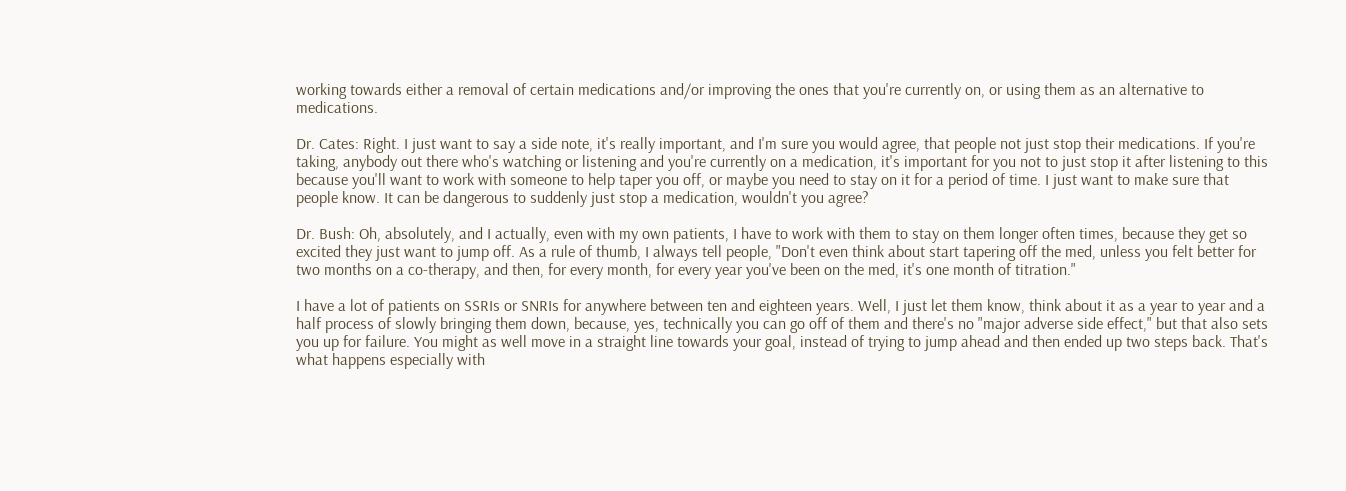working towards either a removal of certain medications and/or improving the ones that you're currently on, or using them as an alternative to medications.

Dr. Cates: Right. I just want to say a side note, it's really important, and I'm sure you would agree, that people not just stop their medications. If you're taking, anybody out there who's watching or listening and you're currently on a medication, it's important for you not to just stop it after listening to this because you'll want to work with someone to help taper you off, or maybe you need to stay on it for a period of time. I just want to make sure that people know. It can be dangerous to suddenly just stop a medication, wouldn't you agree?

Dr. Bush: Oh, absolutely, and I actually, even with my own patients, I have to work with them to stay on them longer often times, because they get so excited they just want to jump off. As a rule of thumb, I always tell people, "Don't even think about start tapering off the med, unless you felt better for two months on a co-therapy, and then, for every month, for every year you've been on the med, it's one month of titration."

I have a lot of patients on SSRIs or SNRIs for anywhere between ten and eighteen years. Well, I just let them know, think about it as a year to year and a half process of slowly bringing them down, because, yes, technically you can go off of them and there's no "major adverse side effect," but that also sets you up for failure. You might as well move in a straight line towards your goal, instead of trying to jump ahead and then ended up two steps back. That's what happens especially with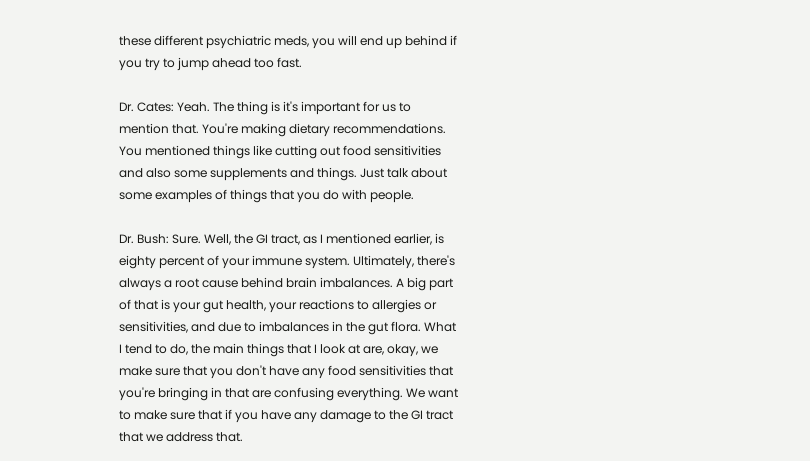these different psychiatric meds, you will end up behind if you try to jump ahead too fast.

Dr. Cates: Yeah. The thing is it's important for us to mention that. You're making dietary recommendations. You mentioned things like cutting out food sensitivities and also some supplements and things. Just talk about some examples of things that you do with people.

Dr. Bush: Sure. Well, the GI tract, as I mentioned earlier, is eighty percent of your immune system. Ultimately, there's always a root cause behind brain imbalances. A big part of that is your gut health, your reactions to allergies or sensitivities, and due to imbalances in the gut flora. What I tend to do, the main things that I look at are, okay, we make sure that you don't have any food sensitivities that you're bringing in that are confusing everything. We want to make sure that if you have any damage to the GI tract that we address that.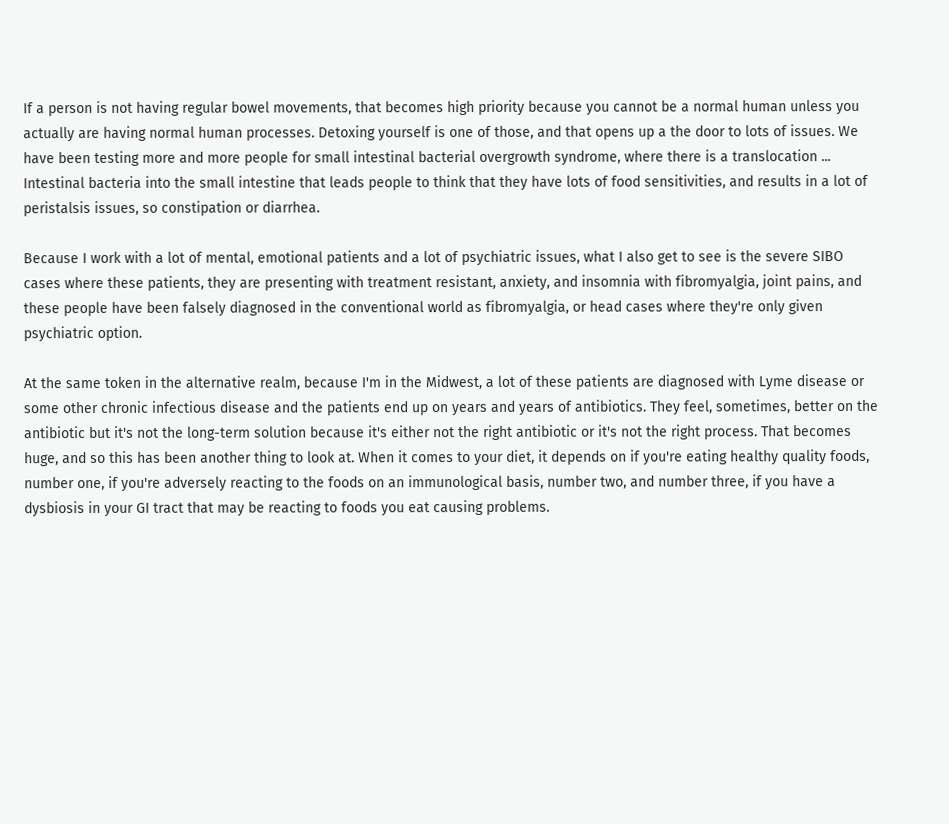If a person is not having regular bowel movements, that becomes high priority because you cannot be a normal human unless you actually are having normal human processes. Detoxing yourself is one of those, and that opens up a the door to lots of issues. We have been testing more and more people for small intestinal bacterial overgrowth syndrome, where there is a translocation ... Intestinal bacteria into the small intestine that leads people to think that they have lots of food sensitivities, and results in a lot of peristalsis issues, so constipation or diarrhea.

Because I work with a lot of mental, emotional patients and a lot of psychiatric issues, what I also get to see is the severe SIBO cases where these patients, they are presenting with treatment resistant, anxiety, and insomnia with fibromyalgia, joint pains, and these people have been falsely diagnosed in the conventional world as fibromyalgia, or head cases where they're only given psychiatric option.

At the same token in the alternative realm, because I'm in the Midwest, a lot of these patients are diagnosed with Lyme disease or some other chronic infectious disease and the patients end up on years and years of antibiotics. They feel, sometimes, better on the antibiotic but it's not the long-term solution because it's either not the right antibiotic or it's not the right process. That becomes huge, and so this has been another thing to look at. When it comes to your diet, it depends on if you're eating healthy quality foods, number one, if you're adversely reacting to the foods on an immunological basis, number two, and number three, if you have a dysbiosis in your GI tract that may be reacting to foods you eat causing problems.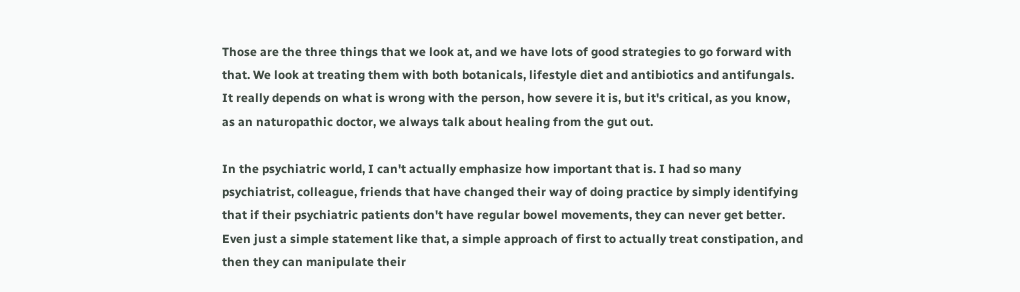Those are the three things that we look at, and we have lots of good strategies to go forward with that. We look at treating them with both botanicals, lifestyle diet and antibiotics and antifungals. It really depends on what is wrong with the person, how severe it is, but it's critical, as you know, as an naturopathic doctor, we always talk about healing from the gut out.

In the psychiatric world, I can't actually emphasize how important that is. I had so many psychiatrist, colleague, friends that have changed their way of doing practice by simply identifying that if their psychiatric patients don't have regular bowel movements, they can never get better. Even just a simple statement like that, a simple approach of first to actually treat constipation, and then they can manipulate their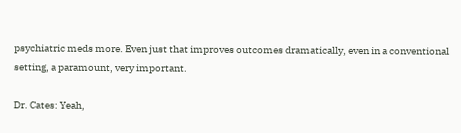psychiatric meds more. Even just that improves outcomes dramatically, even in a conventional setting, a paramount, very important.

Dr. Cates: Yeah,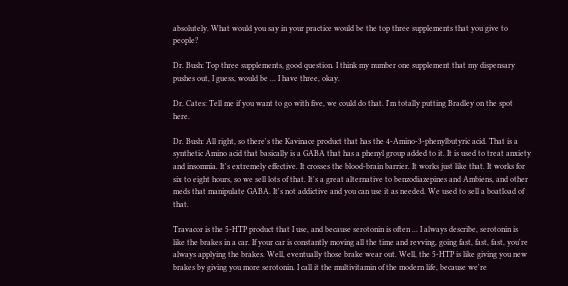absolutely. What would you say in your practice would be the top three supplements that you give to people?

Dr. Bush: Top three supplements, good question. I think my number one supplement that my dispensary pushes out, I guess, would be ... I have three, okay.

Dr. Cates: Tell me if you want to go with five, we could do that. I'm totally putting Bradley on the spot here.

Dr. Bush: All right, so there's the Kavinace product that has the 4-Amino-3-phenylbutyric acid. That is a synthetic Amino acid that basically is a GABA that has a phenyl group added to it. It is used to treat anxiety and insomnia. It's extremely effective. It crosses the blood-brain barrier. It works just like that. It works for six to eight hours, so we sell lots of that. It's a great alternative to benzodiazepines and Ambiens, and other meds that manipulate GABA. It's not addictive and you can use it as needed. We used to sell a boatload of that.

Travacor is the 5-HTP product that I use, and because serotonin is often ... I always describe, serotonin is like the brakes in a car. If your car is constantly moving all the time and revving, going fast, fast, fast, you're always applying the brakes. Well, eventually those brake wear out. Well, the 5-HTP is like giving you new brakes by giving you more serotonin. I call it the multivitamin of the modern life, because we're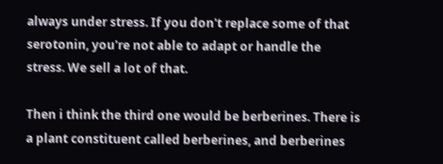always under stress. If you don't replace some of that serotonin, you're not able to adapt or handle the stress. We sell a lot of that.

Then i think the third one would be berberines. There is a plant constituent called berberines, and berberines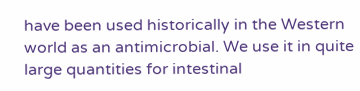have been used historically in the Western world as an antimicrobial. We use it in quite large quantities for intestinal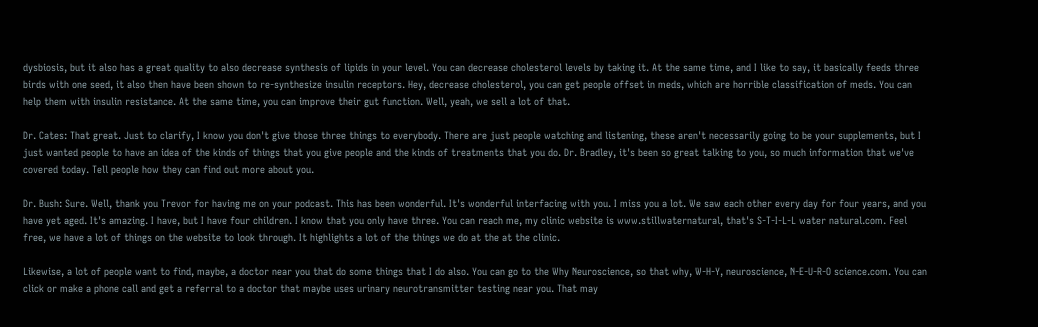dysbiosis, but it also has a great quality to also decrease synthesis of lipids in your level. You can decrease cholesterol levels by taking it. At the same time, and I like to say, it basically feeds three birds with one seed, it also then have been shown to re-synthesize insulin receptors. Hey, decrease cholesterol, you can get people offset in meds, which are horrible classification of meds. You can help them with insulin resistance. At the same time, you can improve their gut function. Well, yeah, we sell a lot of that.

Dr. Cates: That great. Just to clarify, I know you don't give those three things to everybody. There are just people watching and listening, these aren't necessarily going to be your supplements, but I just wanted people to have an idea of the kinds of things that you give people and the kinds of treatments that you do. Dr. Bradley, it's been so great talking to you, so much information that we've covered today. Tell people how they can find out more about you.

Dr. Bush: Sure. Well, thank you Trevor for having me on your podcast. This has been wonderful. It's wonderful interfacing with you. I miss you a lot. We saw each other every day for four years, and you have yet aged. It's amazing. I have, but I have four children. I know that you only have three. You can reach me, my clinic website is www.stillwaternatural, that's S-T-I-L-L water natural.com. Feel free, we have a lot of things on the website to look through. It highlights a lot of the things we do at the at the clinic.

Likewise, a lot of people want to find, maybe, a doctor near you that do some things that I do also. You can go to the Why Neuroscience, so that why, W-H-Y, neuroscience, N-E-U-R-O science.com. You can click or make a phone call and get a referral to a doctor that maybe uses urinary neurotransmitter testing near you. That may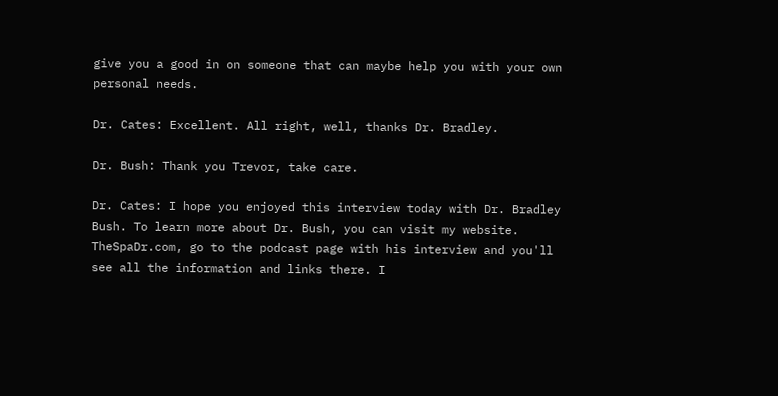give you a good in on someone that can maybe help you with your own personal needs.

Dr. Cates: Excellent. All right, well, thanks Dr. Bradley.

Dr. Bush: Thank you Trevor, take care.

Dr. Cates: I hope you enjoyed this interview today with Dr. Bradley Bush. To learn more about Dr. Bush, you can visit my website. TheSpaDr.com, go to the podcast page with his interview and you'll see all the information and links there. I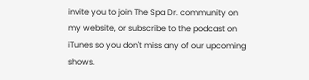invite you to join The Spa Dr. community on my website, or subscribe to the podcast on iTunes so you don't miss any of our upcoming shows.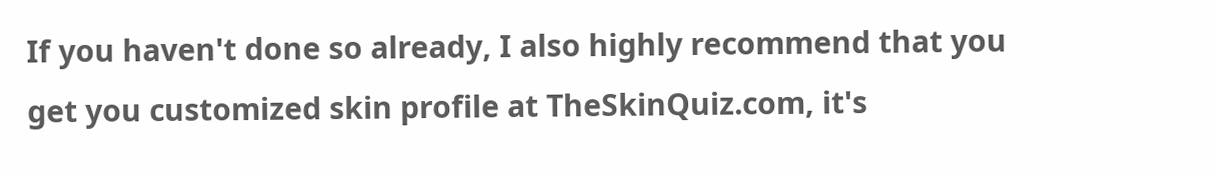If you haven't done so already, I also highly recommend that you get you customized skin profile at TheSkinQuiz.com, it's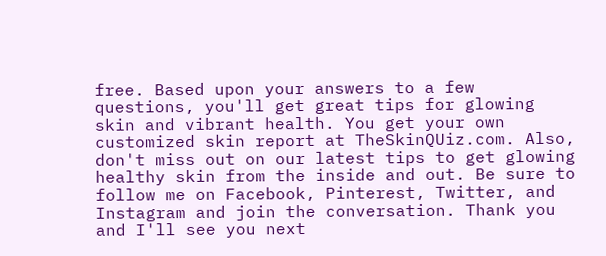free. Based upon your answers to a few questions, you'll get great tips for glowing skin and vibrant health. You get your own customized skin report at TheSkinQUiz.com. Also, don't miss out on our latest tips to get glowing healthy skin from the inside and out. Be sure to follow me on Facebook, Pinterest, Twitter, and Instagram and join the conversation. Thank you and I'll see you next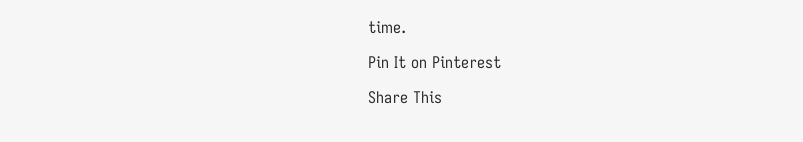time.

Pin It on Pinterest

Share This